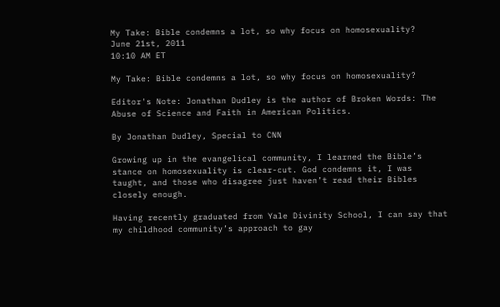My Take: Bible condemns a lot, so why focus on homosexuality?
June 21st, 2011
10:10 AM ET

My Take: Bible condemns a lot, so why focus on homosexuality?

Editor's Note: Jonathan Dudley is the author of Broken Words: The Abuse of Science and Faith in American Politics.

By Jonathan Dudley, Special to CNN

Growing up in the evangelical community, I learned the Bible’s stance on homosexuality is clear-cut. God condemns it, I was taught, and those who disagree just haven’t read their Bibles closely enough.

Having recently graduated from Yale Divinity School, I can say that my childhood community’s approach to gay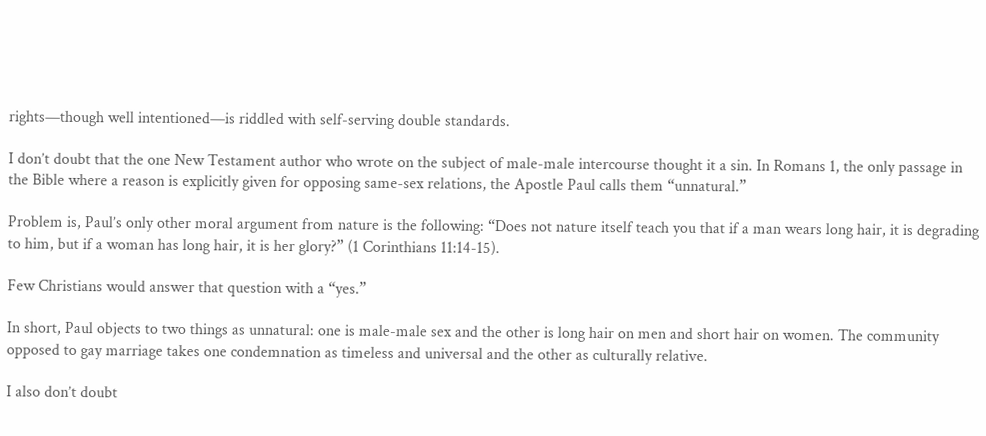rights—though well intentioned—is riddled with self-serving double standards.

I don’t doubt that the one New Testament author who wrote on the subject of male-male intercourse thought it a sin. In Romans 1, the only passage in the Bible where a reason is explicitly given for opposing same-sex relations, the Apostle Paul calls them “unnatural.”

Problem is, Paul’s only other moral argument from nature is the following: “Does not nature itself teach you that if a man wears long hair, it is degrading to him, but if a woman has long hair, it is her glory?” (1 Corinthians 11:14-15).

Few Christians would answer that question with a “yes.”

In short, Paul objects to two things as unnatural: one is male-male sex and the other is long hair on men and short hair on women. The community opposed to gay marriage takes one condemnation as timeless and universal and the other as culturally relative.

I also don’t doubt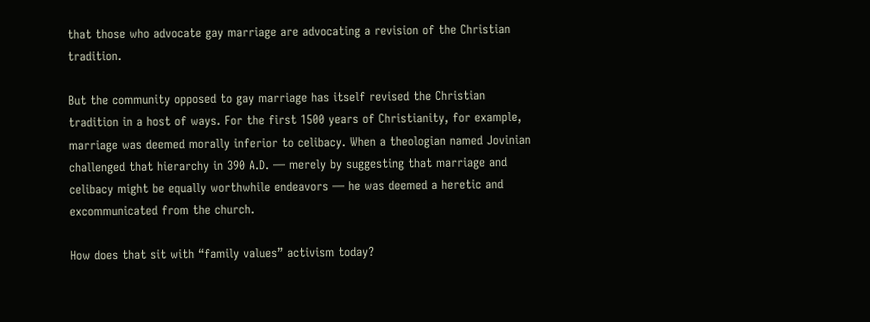that those who advocate gay marriage are advocating a revision of the Christian tradition.

But the community opposed to gay marriage has itself revised the Christian tradition in a host of ways. For the first 1500 years of Christianity, for example, marriage was deemed morally inferior to celibacy. When a theologian named Jovinian challenged that hierarchy in 390 A.D. — merely by suggesting that marriage and celibacy might be equally worthwhile endeavors — he was deemed a heretic and excommunicated from the church.

How does that sit with “family values” activism today?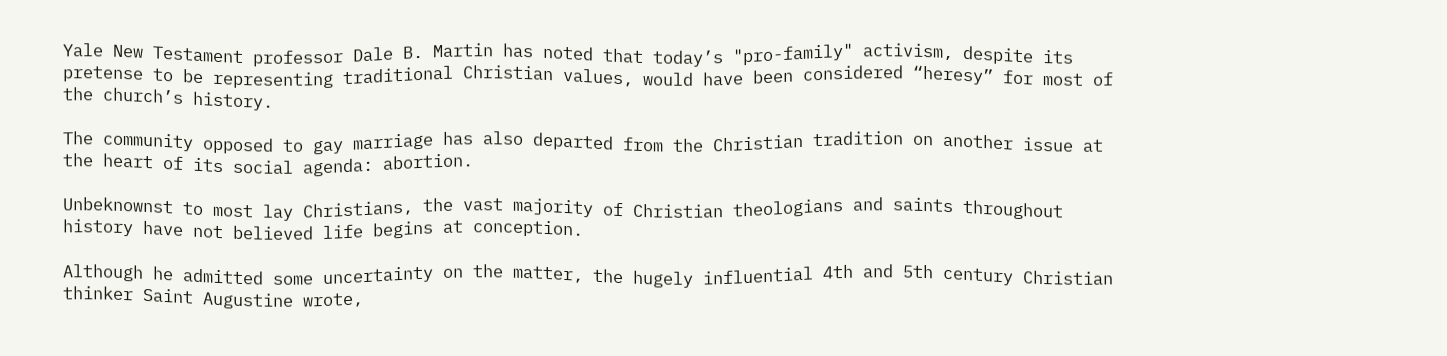Yale New Testament professor Dale B. Martin has noted that today’s "pro-family" activism, despite its pretense to be representing traditional Christian values, would have been considered “heresy” for most of the church’s history.

The community opposed to gay marriage has also departed from the Christian tradition on another issue at the heart of its social agenda: abortion.

Unbeknownst to most lay Christians, the vast majority of Christian theologians and saints throughout history have not believed life begins at conception.

Although he admitted some uncertainty on the matter, the hugely influential 4th and 5th century Christian thinker Saint Augustine wrote,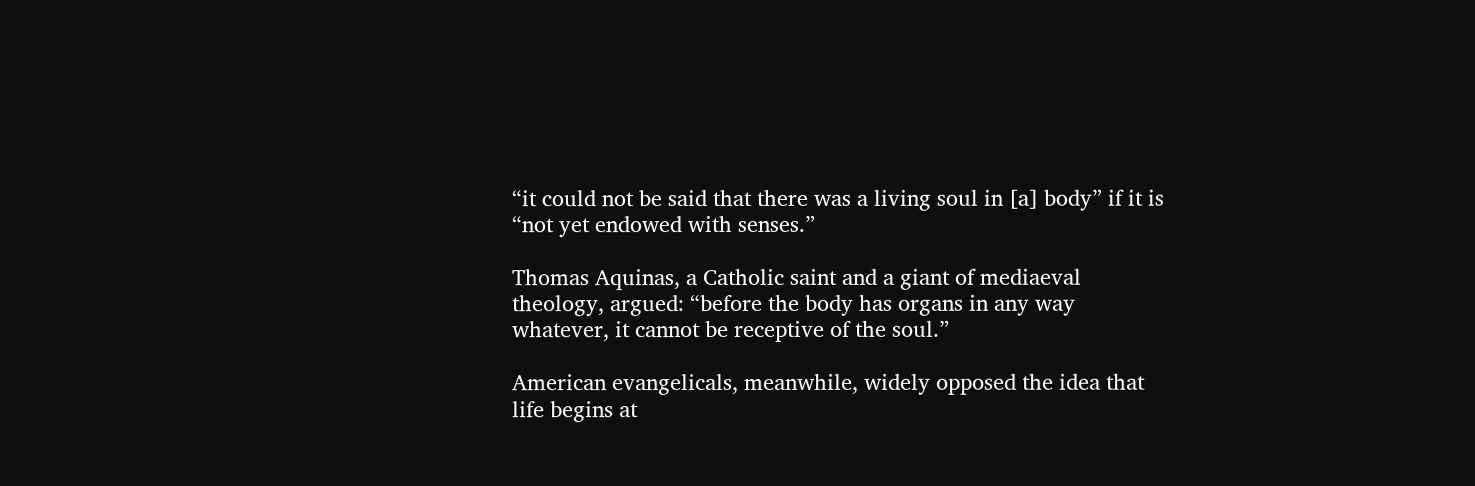“it could not be said that there was a living soul in [a] body” if it is “not yet endowed with senses.”

Thomas Aquinas, a Catholic saint and a giant of mediaeval theology, argued: “before the body has organs in any way whatever, it cannot be receptive of the soul.”

American evangelicals, meanwhile, widely opposed the idea that life begins at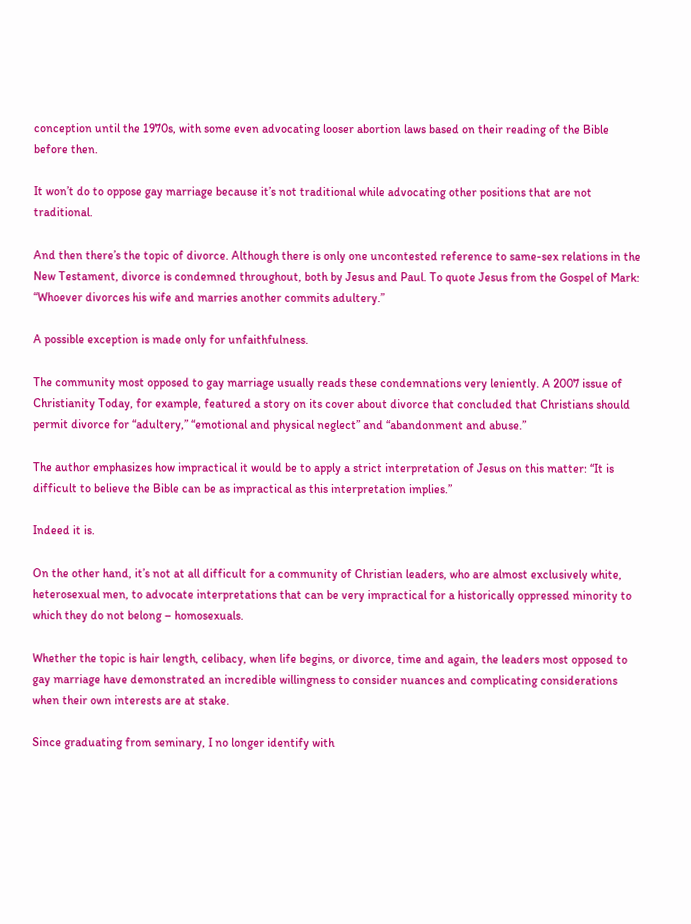conception until the 1970s, with some even advocating looser abortion laws based on their reading of the Bible before then.

It won’t do to oppose gay marriage because it’s not traditional while advocating other positions that are not traditional.

And then there’s the topic of divorce. Although there is only one uncontested reference to same-sex relations in the New Testament, divorce is condemned throughout, both by Jesus and Paul. To quote Jesus from the Gospel of Mark: “Whoever divorces his wife and marries another commits adultery.”

A possible exception is made only for unfaithfulness.

The community most opposed to gay marriage usually reads these condemnations very leniently. A 2007 issue of Christianity Today, for example, featured a story on its cover about divorce that concluded that Christians should permit divorce for “adultery,” “emotional and physical neglect” and “abandonment and abuse.”

The author emphasizes how impractical it would be to apply a strict interpretation of Jesus on this matter: “It is difficult to believe the Bible can be as impractical as this interpretation implies.”

Indeed it is.

On the other hand, it’s not at all difficult for a community of Christian leaders, who are almost exclusively white, heterosexual men, to advocate interpretations that can be very impractical for a historically oppressed minority to which they do not belong – homosexuals.

Whether the topic is hair length, celibacy, when life begins, or divorce, time and again, the leaders most opposed to gay marriage have demonstrated an incredible willingness to consider nuances and complicating considerations when their own interests are at stake.

Since graduating from seminary, I no longer identify with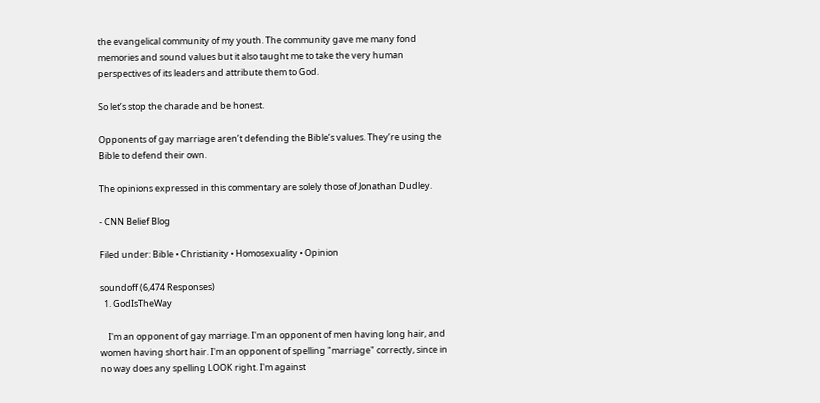the evangelical community of my youth. The community gave me many fond memories and sound values but it also taught me to take the very human perspectives of its leaders and attribute them to God.

So let’s stop the charade and be honest.

Opponents of gay marriage aren’t defending the Bible’s values. They’re using the Bible to defend their own.

The opinions expressed in this commentary are solely those of Jonathan Dudley.

- CNN Belief Blog

Filed under: Bible • Christianity • Homosexuality • Opinion

soundoff (6,474 Responses)
  1. GodIsTheWay

    I'm an opponent of gay marriage. I'm an opponent of men having long hair, and women having short hair. I'm an opponent of spelling "marriage" correctly, since in no way does any spelling LOOK right. I'm against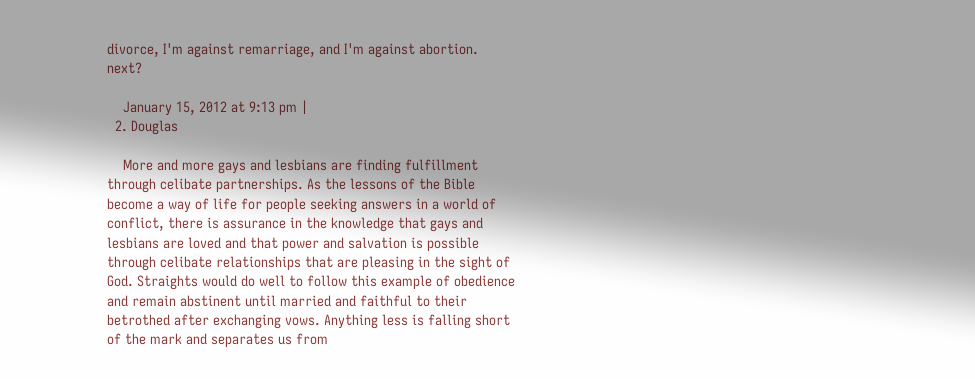divorce, I'm against remarriage, and I'm against abortion. next?

    January 15, 2012 at 9:13 pm |
  2. Douglas

    More and more gays and lesbians are finding fulfillment through celibate partnerships. As the lessons of the Bible become a way of life for people seeking answers in a world of conflict, there is assurance in the knowledge that gays and lesbians are loved and that power and salvation is possible through celibate relationships that are pleasing in the sight of God. Straights would do well to follow this example of obedience and remain abstinent until married and faithful to their betrothed after exchanging vows. Anything less is falling short of the mark and separates us from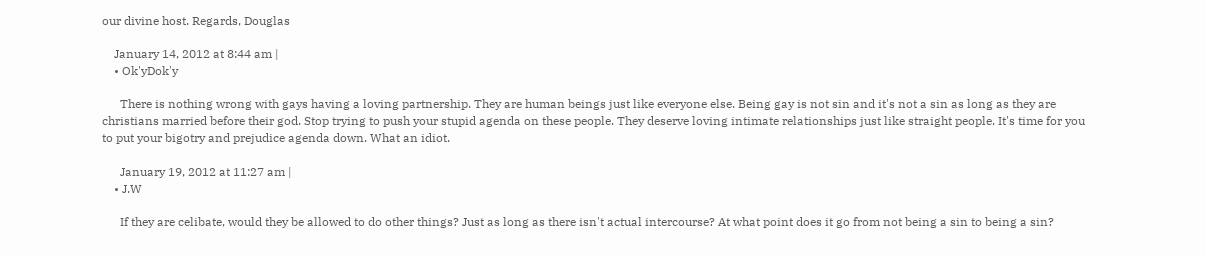our divine host. Regards, Douglas

    January 14, 2012 at 8:44 am |
    • Ok'yDok'y

      There is nothing wrong with gays having a loving partnership. They are human beings just like everyone else. Being gay is not sin and it's not a sin as long as they are christians married before their god. Stop trying to push your stupid agenda on these people. They deserve loving intimate relationships just like straight people. It's time for you to put your bigotry and prejudice agenda down. What an idiot.

      January 19, 2012 at 11:27 am |
    • J.W

      If they are celibate, would they be allowed to do other things? Just as long as there isn't actual intercourse? At what point does it go from not being a sin to being a sin?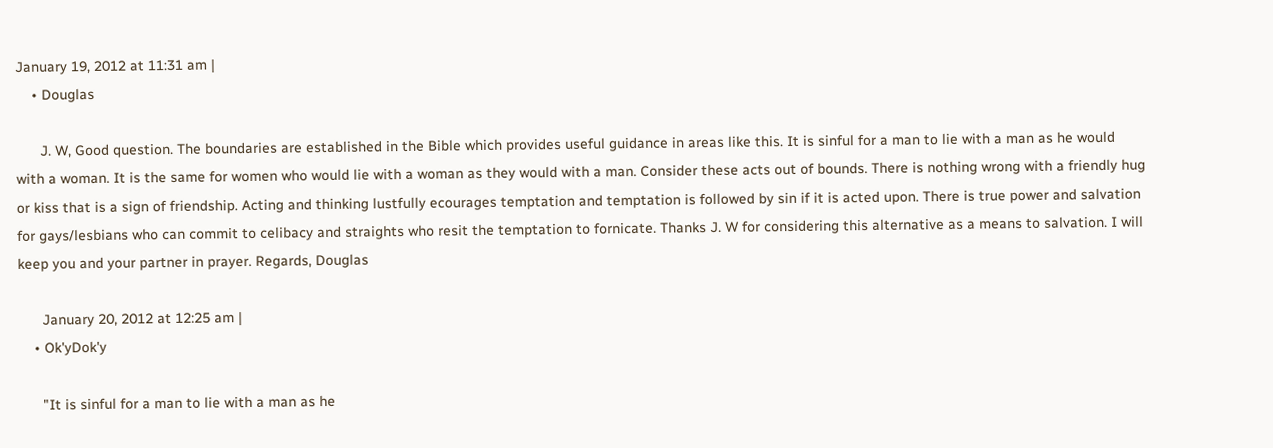January 19, 2012 at 11:31 am |
    • Douglas

      J. W, Good question. The boundaries are established in the Bible which provides useful guidance in areas like this. It is sinful for a man to lie with a man as he would with a woman. It is the same for women who would lie with a woman as they would with a man. Consider these acts out of bounds. There is nothing wrong with a friendly hug or kiss that is a sign of friendship. Acting and thinking lustfully ecourages temptation and temptation is followed by sin if it is acted upon. There is true power and salvation for gays/lesbians who can commit to celibacy and straights who resit the temptation to fornicate. Thanks J. W for considering this alternative as a means to salvation. I will keep you and your partner in prayer. Regards, Douglas

      January 20, 2012 at 12:25 am |
    • Ok'yDok'y

      "It is sinful for a man to lie with a man as he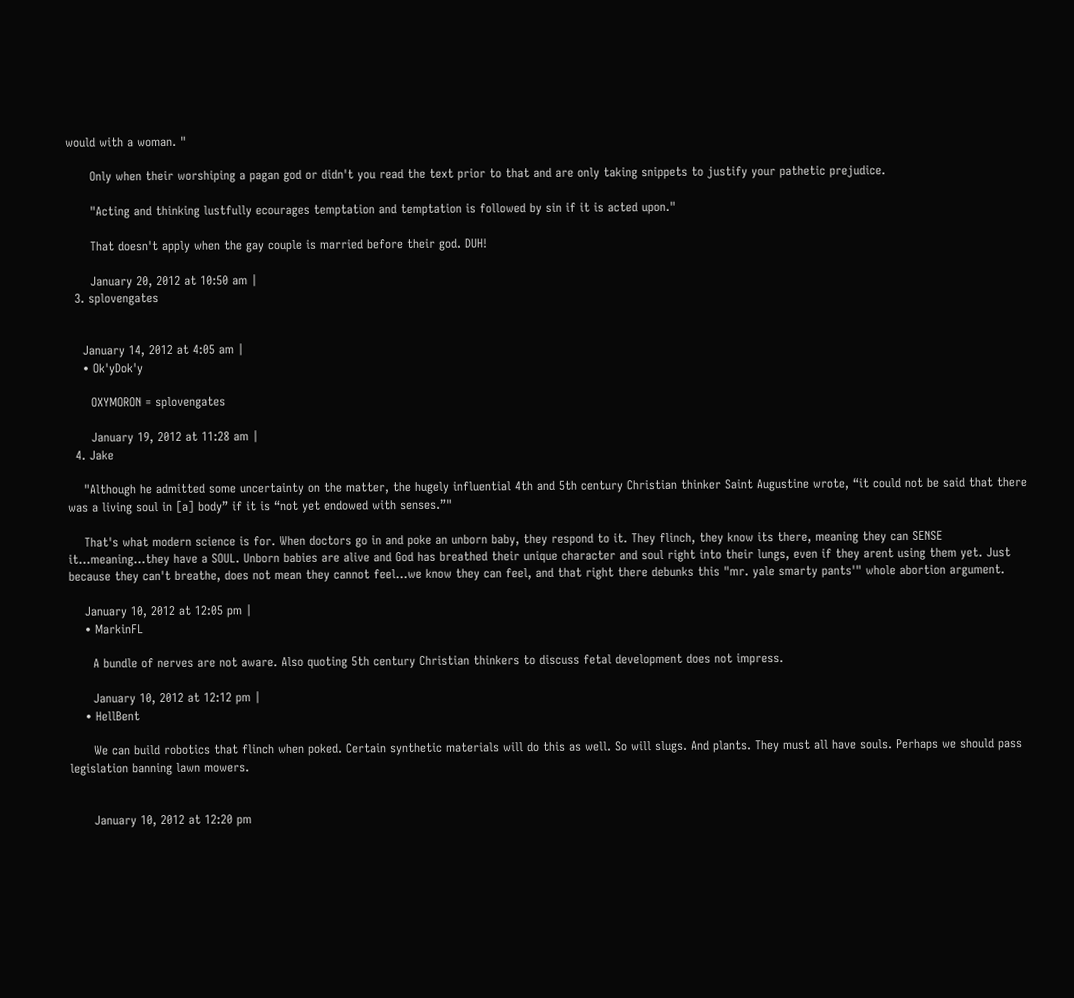would with a woman. "

      Only when their worshiping a pagan god or didn't you read the text prior to that and are only taking snippets to justify your pathetic prejudice.

      "Acting and thinking lustfully ecourages temptation and temptation is followed by sin if it is acted upon."

      That doesn't apply when the gay couple is married before their god. DUH!

      January 20, 2012 at 10:50 am |
  3. splovengates


    January 14, 2012 at 4:05 am |
    • Ok'yDok'y

      OXYMORON = splovengates

      January 19, 2012 at 11:28 am |
  4. Jake

    "Although he admitted some uncertainty on the matter, the hugely influential 4th and 5th century Christian thinker Saint Augustine wrote, “it could not be said that there was a living soul in [a] body” if it is “not yet endowed with senses.”"

    That's what modern science is for. When doctors go in and poke an unborn baby, they respond to it. They flinch, they know its there, meaning they can SENSE it...meaning...they have a SOUL. Unborn babies are alive and God has breathed their unique character and soul right into their lungs, even if they arent using them yet. Just because they can't breathe, does not mean they cannot feel...we know they can feel, and that right there debunks this "mr. yale smarty pants'" whole abortion argument.

    January 10, 2012 at 12:05 pm |
    • MarkinFL

      A bundle of nerves are not aware. Also quoting 5th century Christian thinkers to discuss fetal development does not impress.

      January 10, 2012 at 12:12 pm |
    • HellBent

      We can build robotics that flinch when poked. Certain synthetic materials will do this as well. So will slugs. And plants. They must all have souls. Perhaps we should pass legislation banning lawn mowers.


      January 10, 2012 at 12:20 pm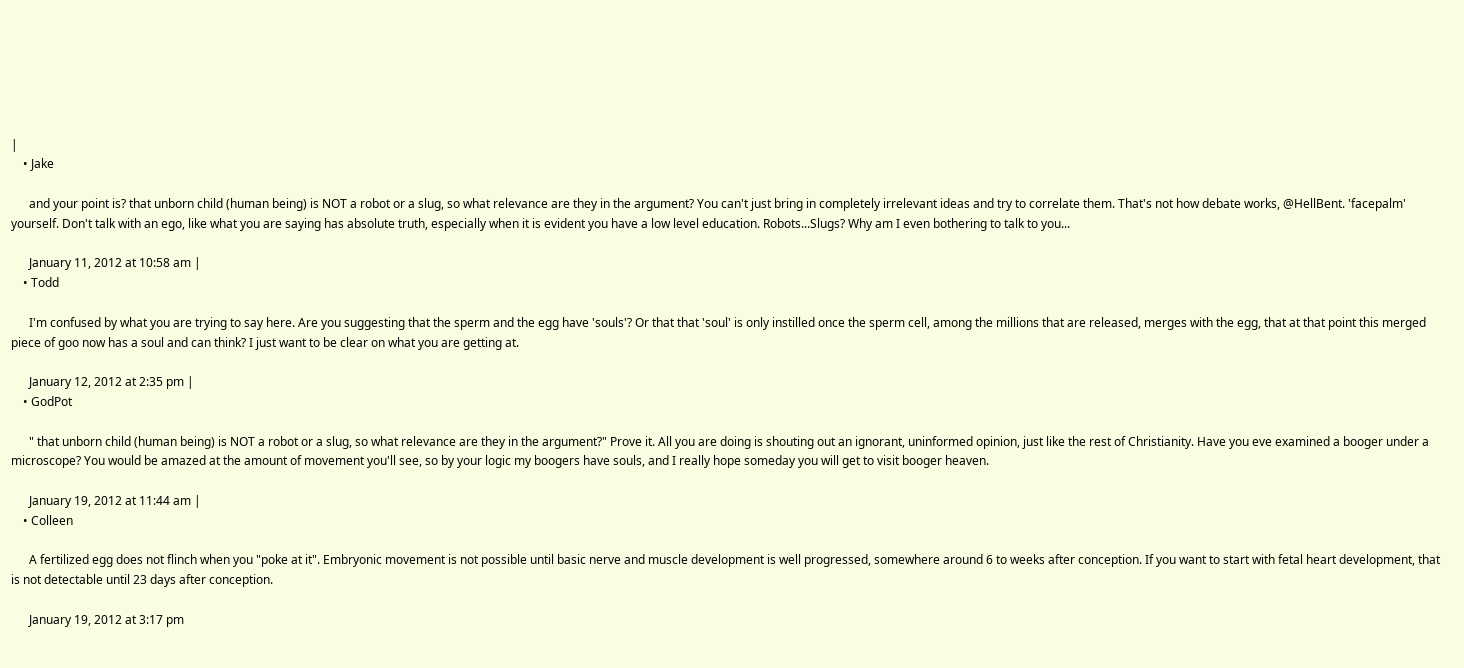|
    • Jake

      and your point is? that unborn child (human being) is NOT a robot or a slug, so what relevance are they in the argument? You can't just bring in completely irrelevant ideas and try to correlate them. That's not how debate works, @HellBent. 'facepalm' yourself. Don't talk with an ego, like what you are saying has absolute truth, especially when it is evident you have a low level education. Robots...Slugs? Why am I even bothering to talk to you...

      January 11, 2012 at 10:58 am |
    • Todd

      I'm confused by what you are trying to say here. Are you suggesting that the sperm and the egg have 'souls'? Or that that 'soul' is only instilled once the sperm cell, among the millions that are released, merges with the egg, that at that point this merged piece of goo now has a soul and can think? I just want to be clear on what you are getting at.

      January 12, 2012 at 2:35 pm |
    • GodPot

      " that unborn child (human being) is NOT a robot or a slug, so what relevance are they in the argument?" Prove it. All you are doing is shouting out an ignorant, uninformed opinion, just like the rest of Christianity. Have you eve examined a booger under a microscope? You would be amazed at the amount of movement you'll see, so by your logic my boogers have souls, and I really hope someday you will get to visit booger heaven.

      January 19, 2012 at 11:44 am |
    • Colleen

      A fertilized egg does not flinch when you "poke at it". Embryonic movement is not possible until basic nerve and muscle development is well progressed, somewhere around 6 to weeks after conception. If you want to start with fetal heart development, that is not detectable until 23 days after conception.

      January 19, 2012 at 3:17 pm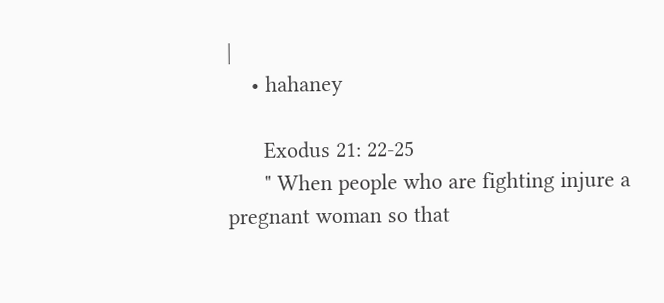|
    • hahaney

      Exodus 21: 22-25
      " When people who are fighting injure a pregnant woman so that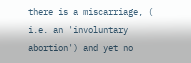there is a miscarriage, ( i.e. an 'involuntary abortion') and yet no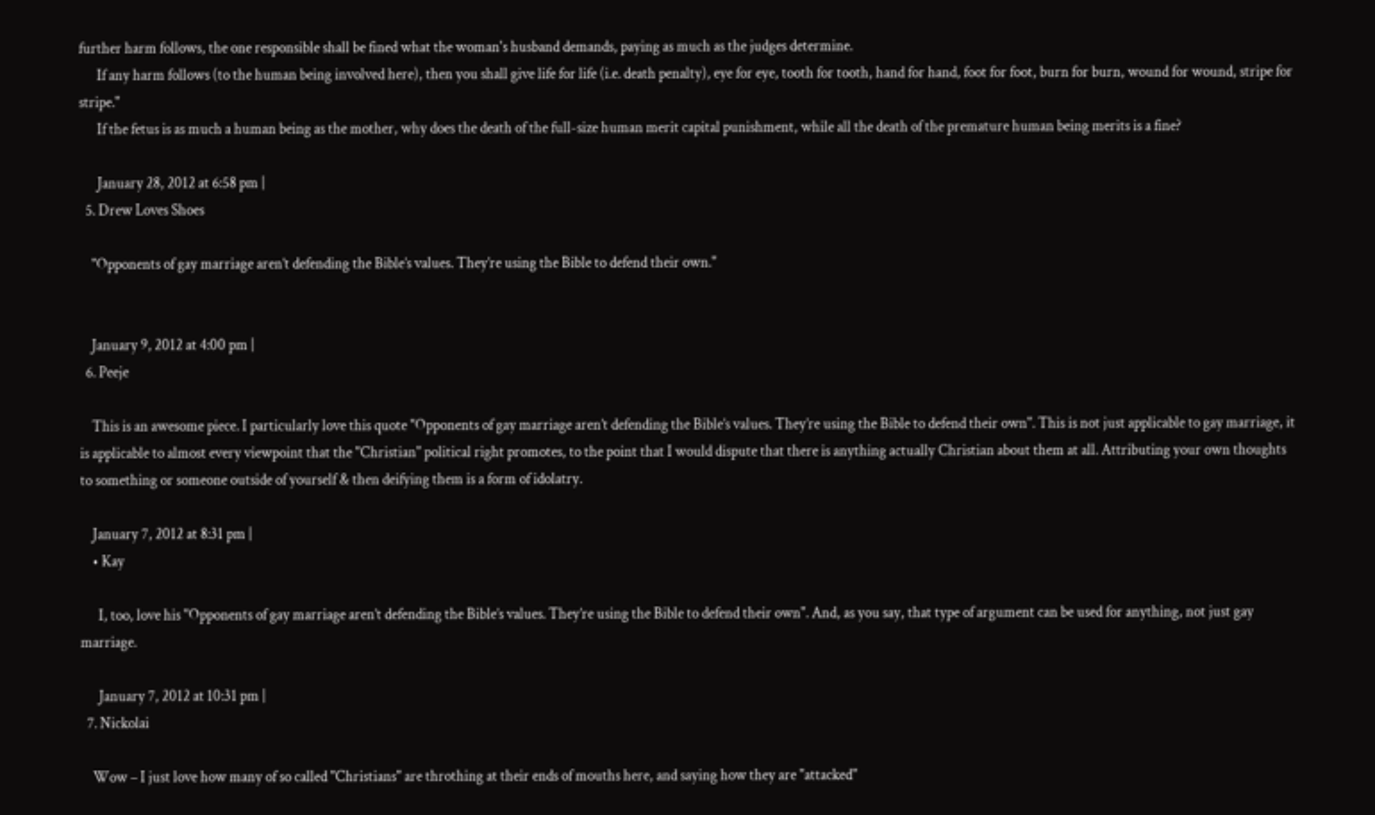further harm follows, the one responsible shall be fined what the woman's husband demands, paying as much as the judges determine.
      If any harm follows (to the human being involved here), then you shall give life for life (i.e. death penalty), eye for eye, tooth for tooth, hand for hand, foot for foot, burn for burn, wound for wound, stripe for stripe."
      If the fetus is as much a human being as the mother, why does the death of the full-size human merit capital punishment, while all the death of the premature human being merits is a fine?

      January 28, 2012 at 6:58 pm |
  5. Drew Loves Shoes

    "Opponents of gay marriage aren’t defending the Bible’s values. They’re using the Bible to defend their own."


    January 9, 2012 at 4:00 pm |
  6. Peeje

    This is an awesome piece. I particularly love this quote "Opponents of gay marriage aren’t defending the Bible’s values. They’re using the Bible to defend their own". This is not just applicable to gay marriage, it is applicable to almost every viewpoint that the "Christian" political right promotes, to the point that I would dispute that there is anything actually Christian about them at all. Attributing your own thoughts to something or someone outside of yourself & then deifying them is a form of idolatry.

    January 7, 2012 at 8:31 pm |
    • Kay

      I, too, love his "Opponents of gay marriage aren’t defending the Bible’s values. They’re using the Bible to defend their own". And, as you say, that type of argument can be used for anything, not just gay marriage.

      January 7, 2012 at 10:31 pm |
  7. Nickolai

    Wow – I just love how many of so called "Christians" are throthing at their ends of mouths here, and saying how they are "attacked"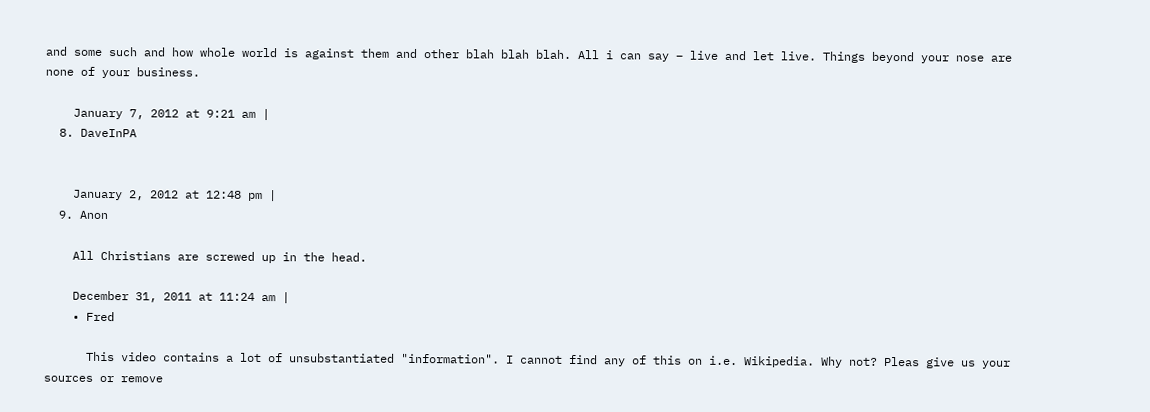and some such and how whole world is against them and other blah blah blah. All i can say – live and let live. Things beyond your nose are none of your business.

    January 7, 2012 at 9:21 am |
  8. DaveInPA


    January 2, 2012 at 12:48 pm |
  9. Anon

    All Christians are screwed up in the head.

    December 31, 2011 at 11:24 am |
    • Fred

      This video contains a lot of unsubstantiated "information". I cannot find any of this on i.e. Wikipedia. Why not? Pleas give us your sources or remove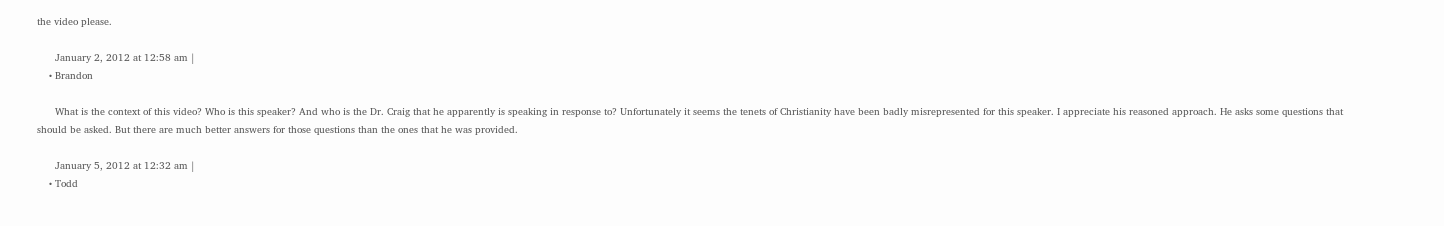the video please.

      January 2, 2012 at 12:58 am |
    • Brandon

      What is the context of this video? Who is this speaker? And who is the Dr. Craig that he apparently is speaking in response to? Unfortunately it seems the tenets of Christianity have been badly misrepresented for this speaker. I appreciate his reasoned approach. He asks some questions that should be asked. But there are much better answers for those questions than the ones that he was provided.

      January 5, 2012 at 12:32 am |
    • Todd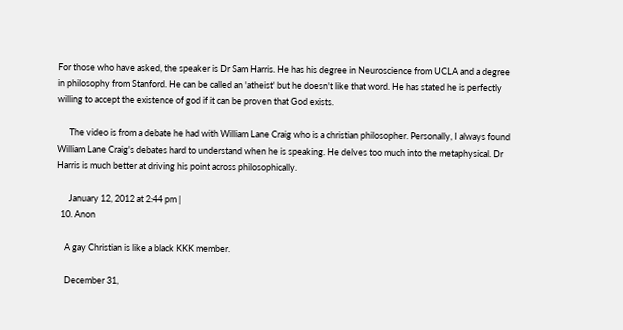For those who have asked, the speaker is Dr Sam Harris. He has his degree in Neuroscience from UCLA and a degree in philosophy from Stanford. He can be called an 'atheist' but he doesn't like that word. He has stated he is perfectly willing to accept the existence of god if it can be proven that God exists.

      The video is from a debate he had with William Lane Craig who is a christian philosopher. Personally, I always found William Lane Craig's debates hard to understand when he is speaking. He delves too much into the metaphysical. Dr Harris is much better at driving his point across philosophically.

      January 12, 2012 at 2:44 pm |
  10. Anon

    A gay Christian is like a black KKK member.

    December 31,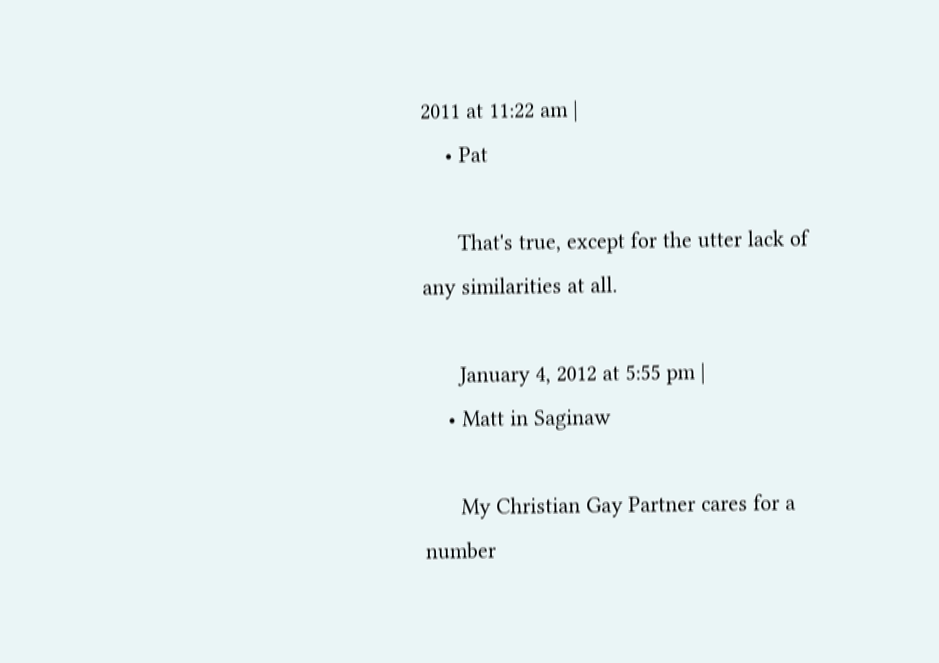2011 at 11:22 am |
    • Pat

      That's true, except for the utter lack of any similarities at all.

      January 4, 2012 at 5:55 pm |
    • Matt in Saginaw

      My Christian Gay Partner cares for a number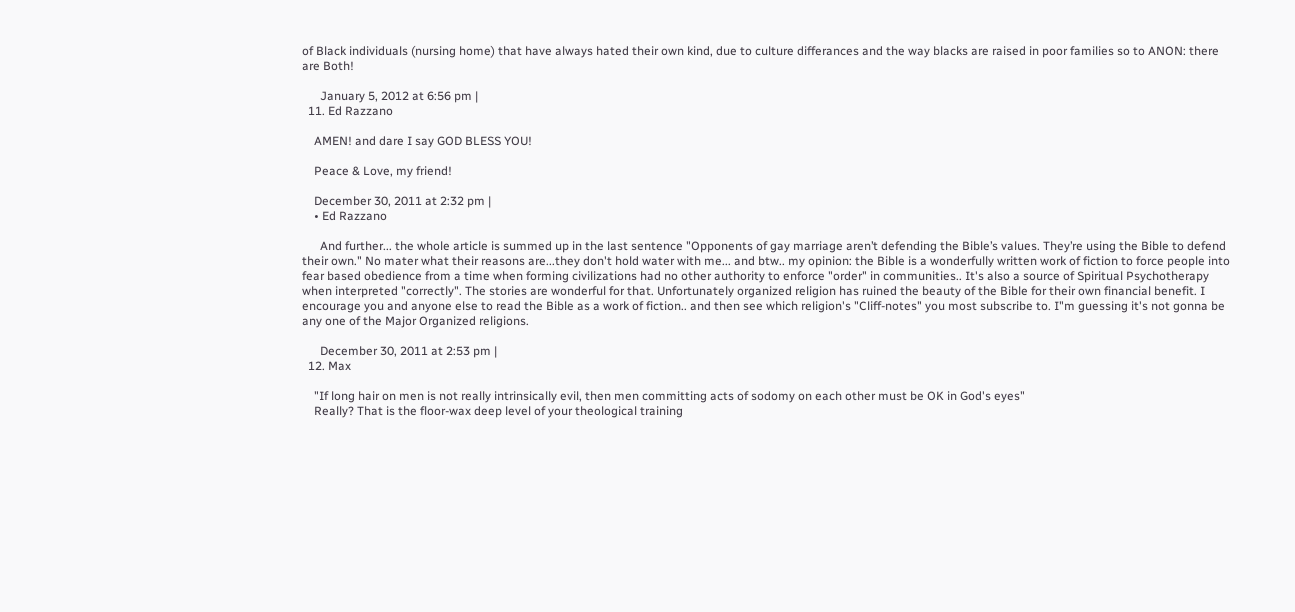of Black individuals (nursing home) that have always hated their own kind, due to culture differances and the way blacks are raised in poor families so to ANON: there are Both!

      January 5, 2012 at 6:56 pm |
  11. Ed Razzano

    AMEN! and dare I say GOD BLESS YOU!

    Peace & Love, my friend!

    December 30, 2011 at 2:32 pm |
    • Ed Razzano

      And further... the whole article is summed up in the last sentence "Opponents of gay marriage aren’t defending the Bible’s values. They’re using the Bible to defend their own." No mater what their reasons are...they don't hold water with me... and btw.. my opinion: the Bible is a wonderfully written work of fiction to force people into fear based obedience from a time when forming civilizations had no other authority to enforce "order" in communities.. It's also a source of Spiritual Psychotherapy when interpreted "correctly". The stories are wonderful for that. Unfortunately organized religion has ruined the beauty of the Bible for their own financial benefit. I encourage you and anyone else to read the Bible as a work of fiction.. and then see which religion's "Cliff-notes" you most subscribe to. I"m guessing it's not gonna be any one of the Major Organized religions.

      December 30, 2011 at 2:53 pm |
  12. Max

    "If long hair on men is not really intrinsically evil, then men committing acts of sodomy on each other must be OK in God's eyes"
    Really? That is the floor-wax deep level of your theological training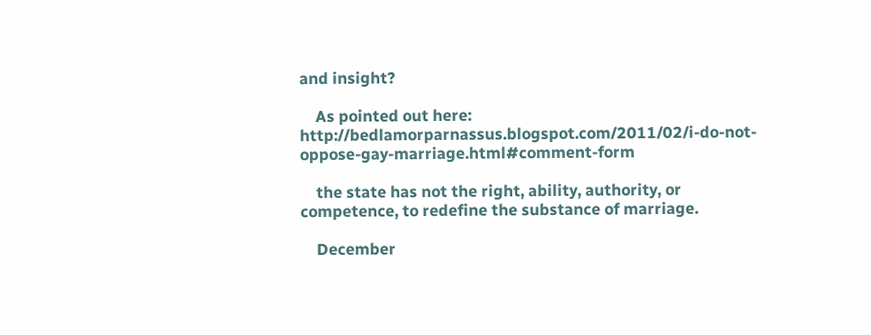and insight?

    As pointed out here: http://bedlamorparnassus.blogspot.com/2011/02/i-do-not-oppose-gay-marriage.html#comment-form

    the state has not the right, ability, authority, or competence, to redefine the substance of marriage.

    December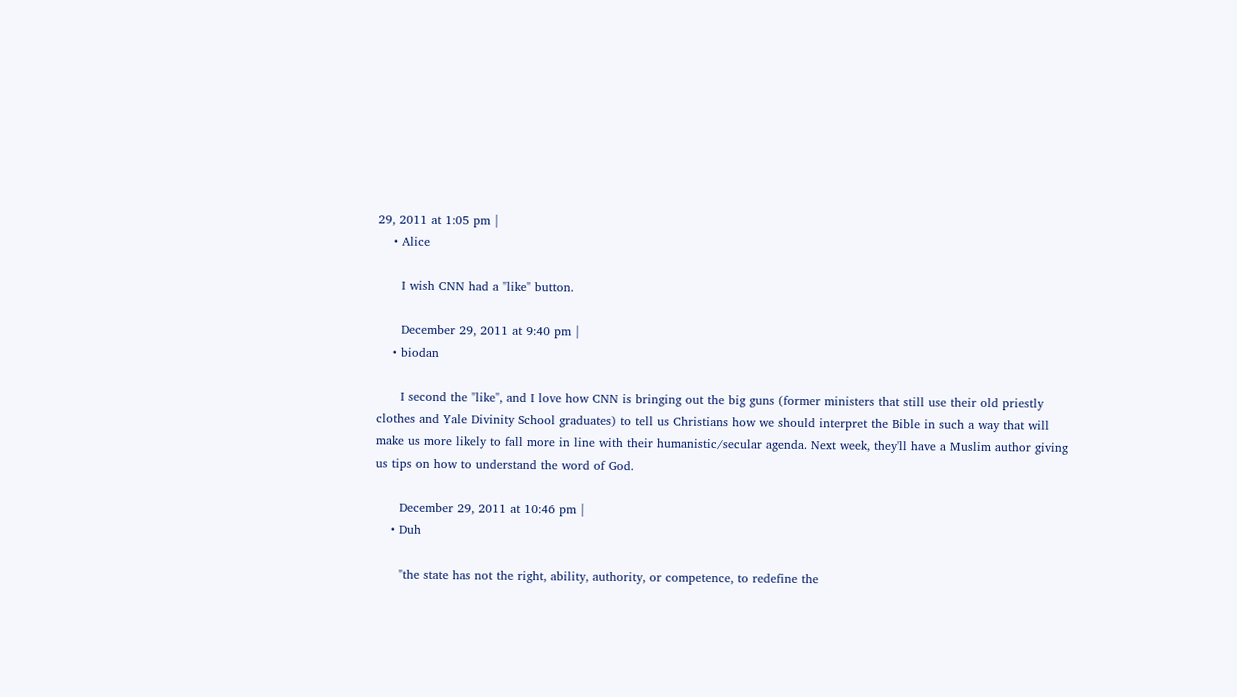29, 2011 at 1:05 pm |
    • Alice

      I wish CNN had a "like" button.

      December 29, 2011 at 9:40 pm |
    • biodan

      I second the "like", and I love how CNN is bringing out the big guns (former ministers that still use their old priestly clothes and Yale Divinity School graduates) to tell us Christians how we should interpret the Bible in such a way that will make us more likely to fall more in line with their humanistic/secular agenda. Next week, they'll have a Muslim author giving us tips on how to understand the word of God.

      December 29, 2011 at 10:46 pm |
    • Duh

      "the state has not the right, ability, authority, or competence, to redefine the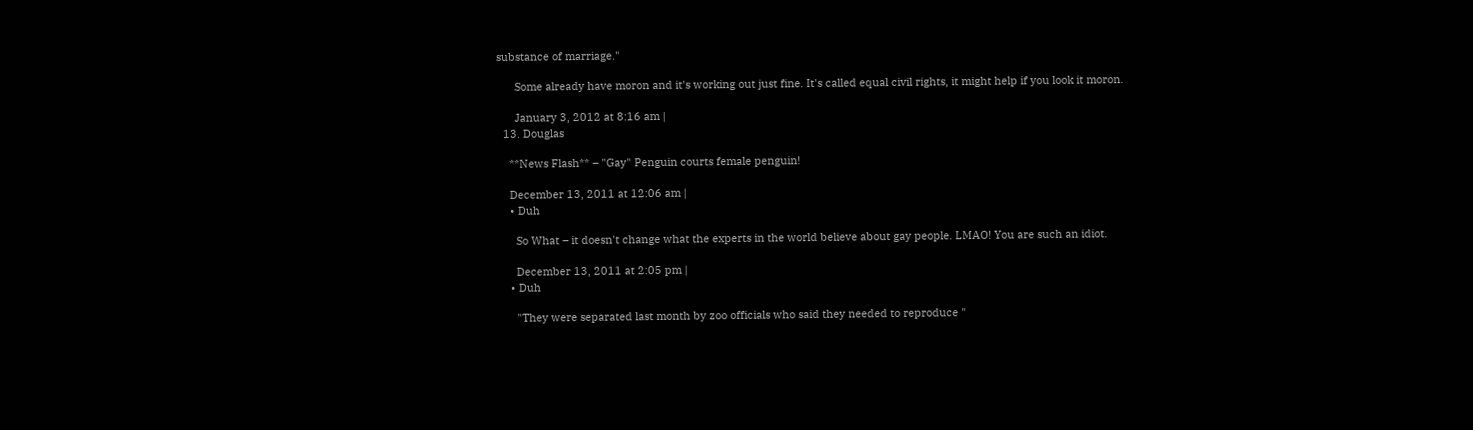substance of marriage."

      Some already have moron and it's working out just fine. It's called equal civil rights, it might help if you look it moron.

      January 3, 2012 at 8:16 am |
  13. Douglas

    **News Flash** – "Gay" Penguin courts female penguin!

    December 13, 2011 at 12:06 am |
    • Duh

      So What – it doesn't change what the experts in the world believe about gay people. LMAO! You are such an idiot.

      December 13, 2011 at 2:05 pm |
    • Duh

      "They were separated last month by zoo officials who said they needed to reproduce "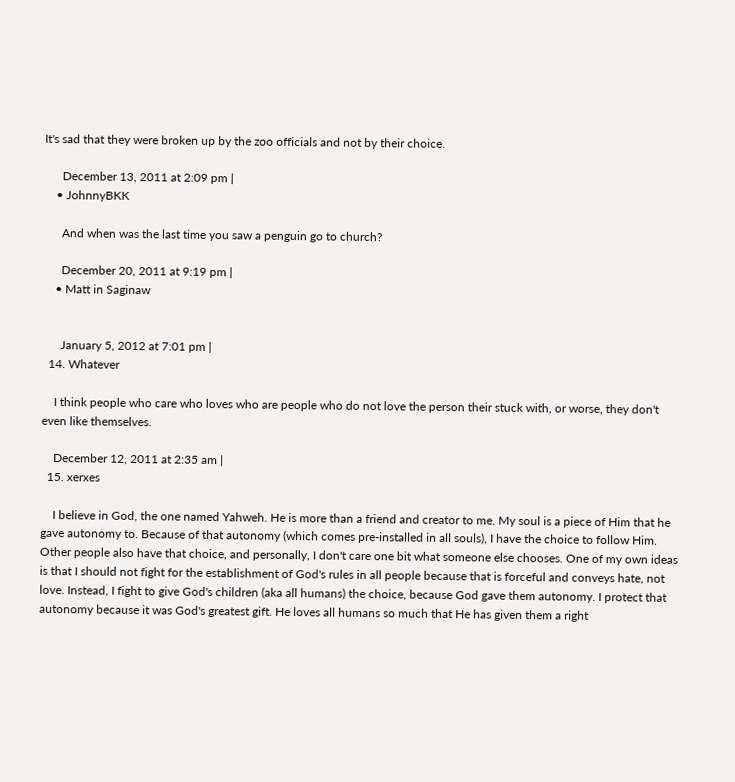It's sad that they were broken up by the zoo officials and not by their choice.

      December 13, 2011 at 2:09 pm |
    • JohnnyBKK

      And when was the last time you saw a penguin go to church?

      December 20, 2011 at 9:19 pm |
    • Matt in Saginaw


      January 5, 2012 at 7:01 pm |
  14. Whatever

    I think people who care who loves who are people who do not love the person their stuck with, or worse, they don't even like themselves.

    December 12, 2011 at 2:35 am |
  15. xerxes

    I believe in God, the one named Yahweh. He is more than a friend and creator to me. My soul is a piece of Him that he gave autonomy to. Because of that autonomy (which comes pre-installed in all souls), I have the choice to follow Him. Other people also have that choice, and personally, I don't care one bit what someone else chooses. One of my own ideas is that I should not fight for the establishment of God's rules in all people because that is forceful and conveys hate, not love. Instead, I fight to give God's children (aka all humans) the choice, because God gave them autonomy. I protect that autonomy because it was God's greatest gift. He loves all humans so much that He has given them a right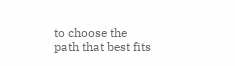to choose the path that best fits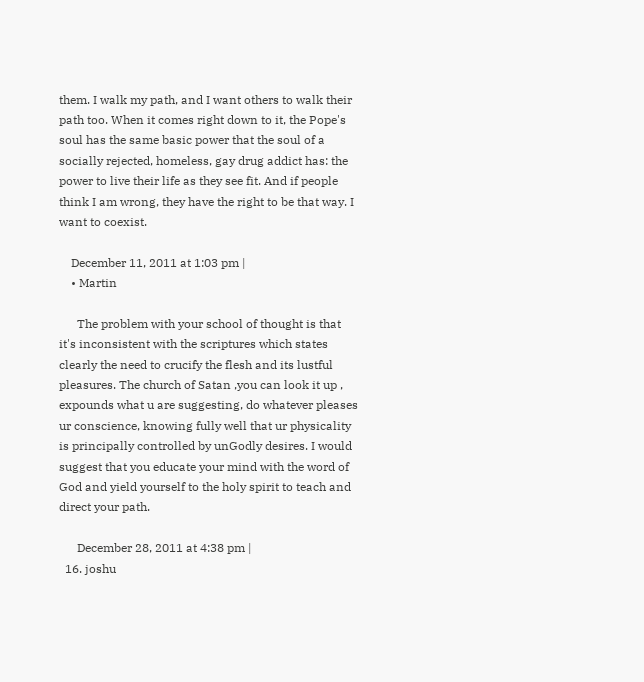them. I walk my path, and I want others to walk their path too. When it comes right down to it, the Pope's soul has the same basic power that the soul of a socially rejected, homeless, gay drug addict has: the power to live their life as they see fit. And if people think I am wrong, they have the right to be that way. I want to coexist.

    December 11, 2011 at 1:03 pm |
    • Martin

      The problem with your school of thought is that it's inconsistent with the scriptures which states clearly the need to crucify the flesh and its lustful pleasures. The church of Satan ,you can look it up , expounds what u are suggesting, do whatever pleases ur conscience, knowing fully well that ur physicality is principally controlled by unGodly desires. I would suggest that you educate your mind with the word of God and yield yourself to the holy spirit to teach and direct your path.

      December 28, 2011 at 4:38 pm |
  16. joshu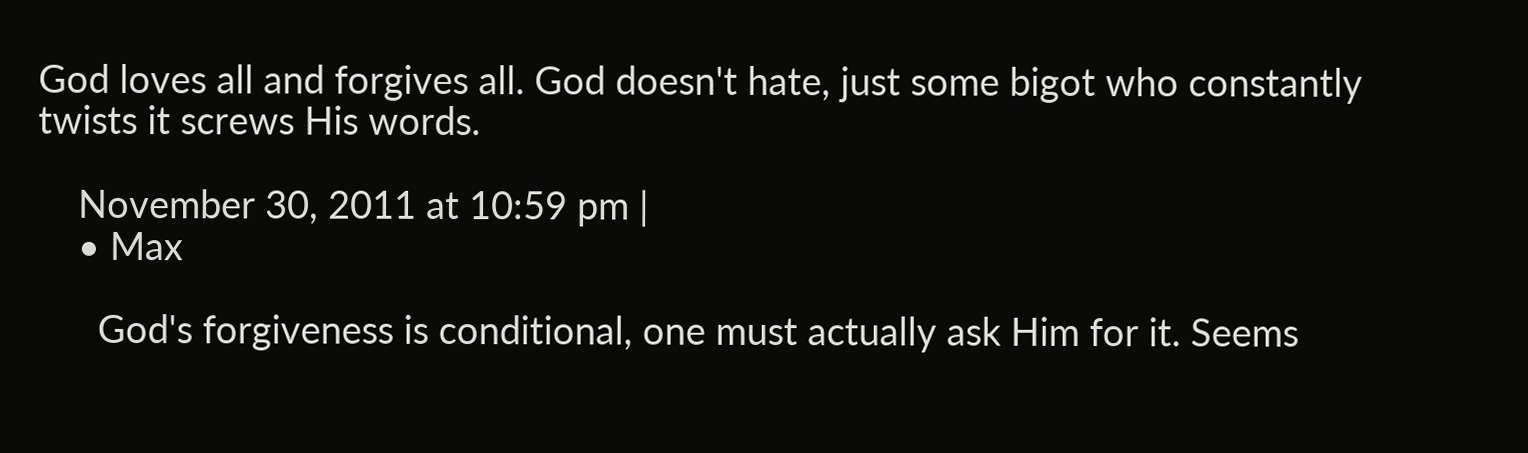God loves all and forgives all. God doesn't hate, just some bigot who constantly twists it screws His words.

    November 30, 2011 at 10:59 pm |
    • Max

      God's forgiveness is conditional, one must actually ask Him for it. Seems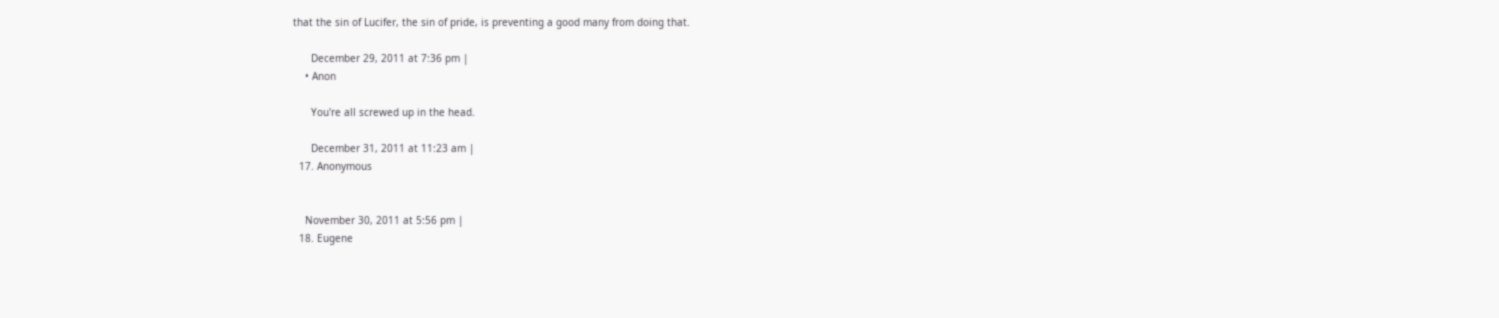that the sin of Lucifer, the sin of pride, is preventing a good many from doing that.

      December 29, 2011 at 7:36 pm |
    • Anon

      You're all screwed up in the head.

      December 31, 2011 at 11:23 am |
  17. Anonymous


    November 30, 2011 at 5:56 pm |
  18. Eugene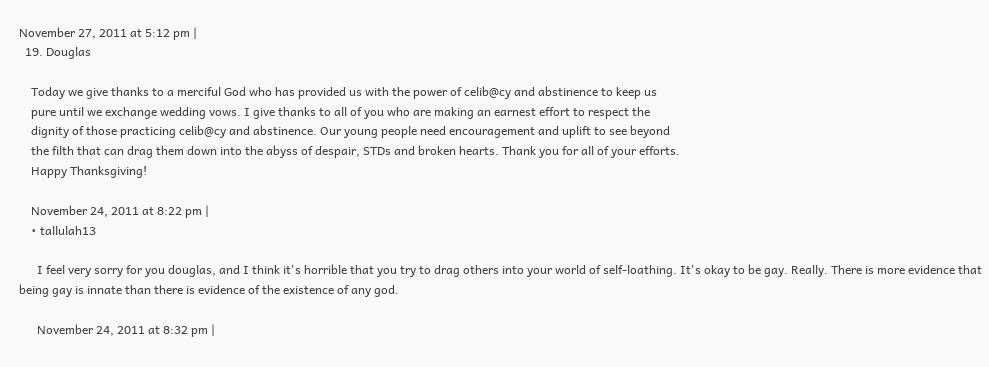November 27, 2011 at 5:12 pm |
  19. Douglas

    Today we give thanks to a merciful God who has provided us with the power of celib@cy and abstinence to keep us
    pure until we exchange wedding vows. I give thanks to all of you who are making an earnest effort to respect the
    dignity of those practicing celib@cy and abstinence. Our young people need encouragement and uplift to see beyond
    the filth that can drag them down into the abyss of despair, STDs and broken hearts. Thank you for all of your efforts.
    Happy Thanksgiving!

    November 24, 2011 at 8:22 pm |
    • tallulah13

      I feel very sorry for you douglas, and I think it's horrible that you try to drag others into your world of self-loathing. It's okay to be gay. Really. There is more evidence that being gay is innate than there is evidence of the existence of any god.

      November 24, 2011 at 8:32 pm |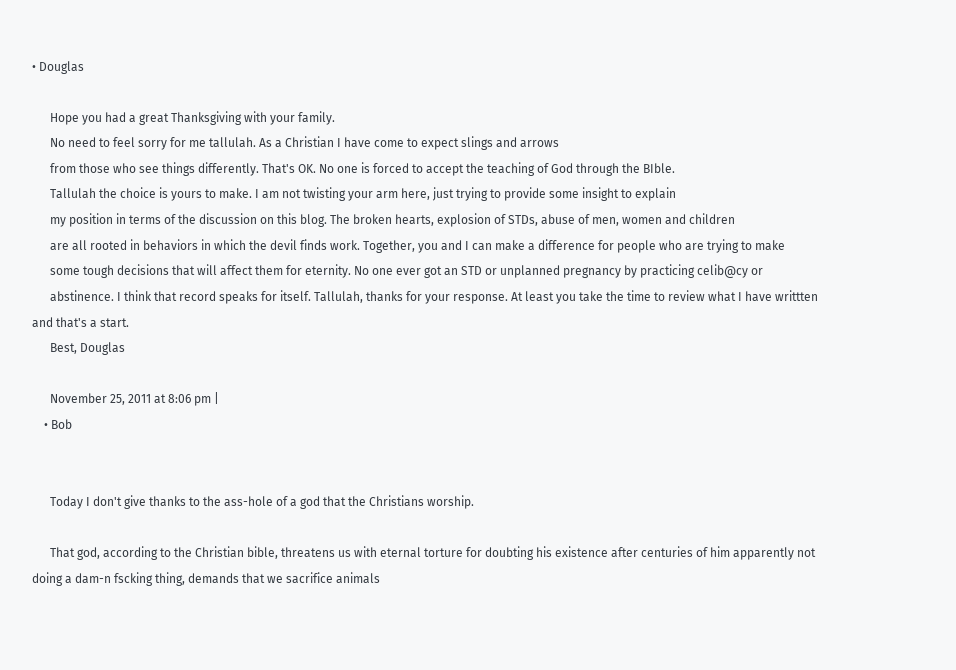• Douglas

      Hope you had a great Thanksgiving with your family.
      No need to feel sorry for me tallulah. As a Christian I have come to expect slings and arrows
      from those who see things differently. That's OK. No one is forced to accept the teaching of God through the BIble.
      Tallulah the choice is yours to make. I am not twisting your arm here, just trying to provide some insight to explain
      my position in terms of the discussion on this blog. The broken hearts, explosion of STDs, abuse of men, women and children
      are all rooted in behaviors in which the devil finds work. Together, you and I can make a difference for people who are trying to make
      some tough decisions that will affect them for eternity. No one ever got an STD or unplanned pregnancy by practicing celib@cy or
      abstinence. I think that record speaks for itself. Tallulah, thanks for your response. At least you take the time to review what I have writtten and that's a start.
      Best, Douglas

      November 25, 2011 at 8:06 pm |
    • Bob


      Today I don't give thanks to the ass-hole of a god that the Christians worship.

      That god, according to the Christian bible, threatens us with eternal torture for doubting his existence after centuries of him apparently not doing a dam-n fscking thing, demands that we sacrifice animals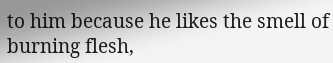to him because he likes the smell of burning flesh,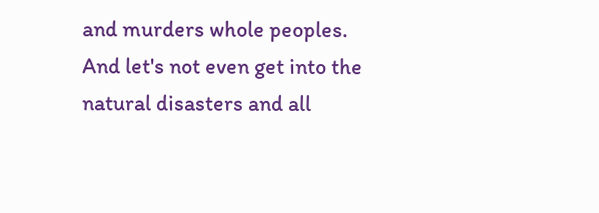and murders whole peoples. And let's not even get into the natural disasters and all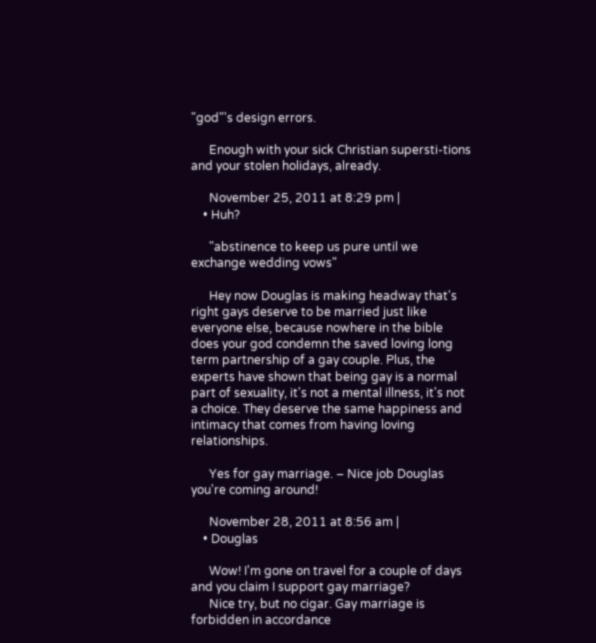"god"'s design errors.

      Enough with your sick Christian supersti-tions and your stolen holidays, already.

      November 25, 2011 at 8:29 pm |
    • Huh?

      "abstinence to keep us pure until we exchange wedding vows"

      Hey now Douglas is making headway that's right gays deserve to be married just like everyone else, because nowhere in the bible does your god condemn the saved loving long term partnership of a gay couple. Plus, the experts have shown that being gay is a normal part of sexuality, it's not a mental illness, it's not a choice. They deserve the same happiness and intimacy that comes from having loving relationships.

      Yes for gay marriage. – Nice job Douglas you're coming around!

      November 28, 2011 at 8:56 am |
    • Douglas

      Wow! I'm gone on travel for a couple of days and you claim I support gay marriage?
      Nice try, but no cigar. Gay marriage is forbidden in accordance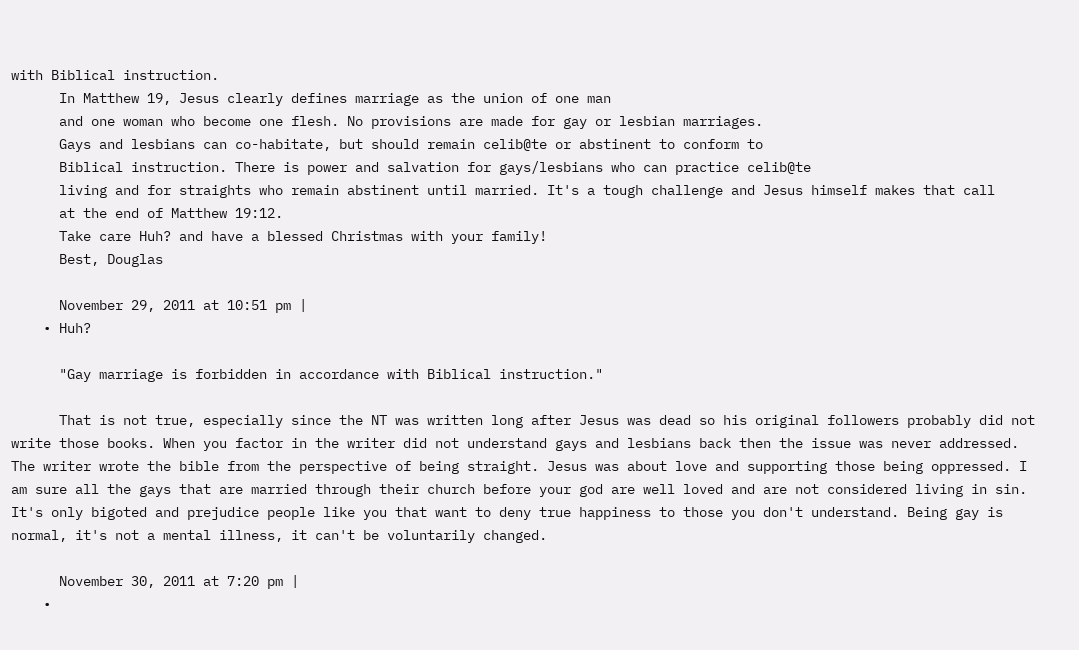with Biblical instruction.
      In Matthew 19, Jesus clearly defines marriage as the union of one man
      and one woman who become one flesh. No provisions are made for gay or lesbian marriages.
      Gays and lesbians can co-habitate, but should remain celib@te or abstinent to conform to
      Biblical instruction. There is power and salvation for gays/lesbians who can practice celib@te
      living and for straights who remain abstinent until married. It's a tough challenge and Jesus himself makes that call
      at the end of Matthew 19:12.
      Take care Huh? and have a blessed Christmas with your family!
      Best, Douglas

      November 29, 2011 at 10:51 pm |
    • Huh?

      "Gay marriage is forbidden in accordance with Biblical instruction."

      That is not true, especially since the NT was written long after Jesus was dead so his original followers probably did not write those books. When you factor in the writer did not understand gays and lesbians back then the issue was never addressed. The writer wrote the bible from the perspective of being straight. Jesus was about love and supporting those being oppressed. I am sure all the gays that are married through their church before your god are well loved and are not considered living in sin. It's only bigoted and prejudice people like you that want to deny true happiness to those you don't understand. Being gay is normal, it's not a mental illness, it can't be voluntarily changed.

      November 30, 2011 at 7:20 pm |
    •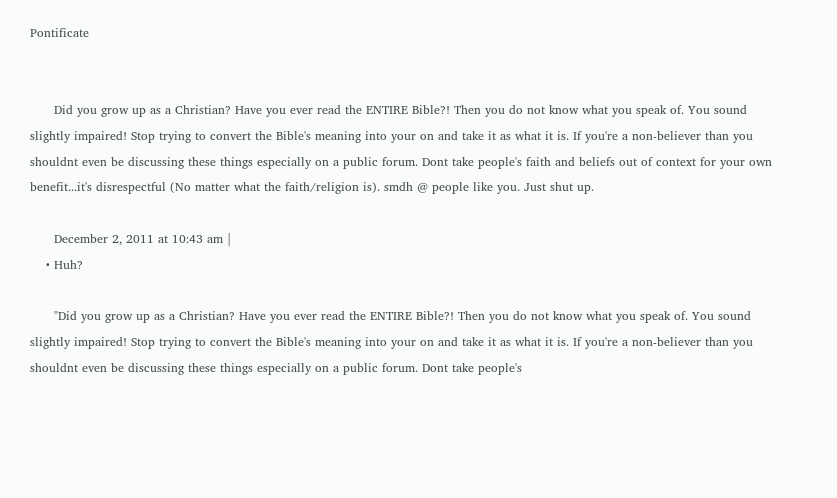Pontificate


      Did you grow up as a Christian? Have you ever read the ENTIRE Bible?! Then you do not know what you speak of. You sound slightly impaired! Stop trying to convert the Bible's meaning into your on and take it as what it is. If you're a non-believer than you shouldnt even be discussing these things especially on a public forum. Dont take people's faith and beliefs out of context for your own benefit...it's disrespectful (No matter what the faith/religion is). smdh @ people like you. Just shut up.

      December 2, 2011 at 10:43 am |
    • Huh?

      "Did you grow up as a Christian? Have you ever read the ENTIRE Bible?! Then you do not know what you speak of. You sound slightly impaired! Stop trying to convert the Bible's meaning into your on and take it as what it is. If you're a non-believer than you shouldnt even be discussing these things especially on a public forum. Dont take people's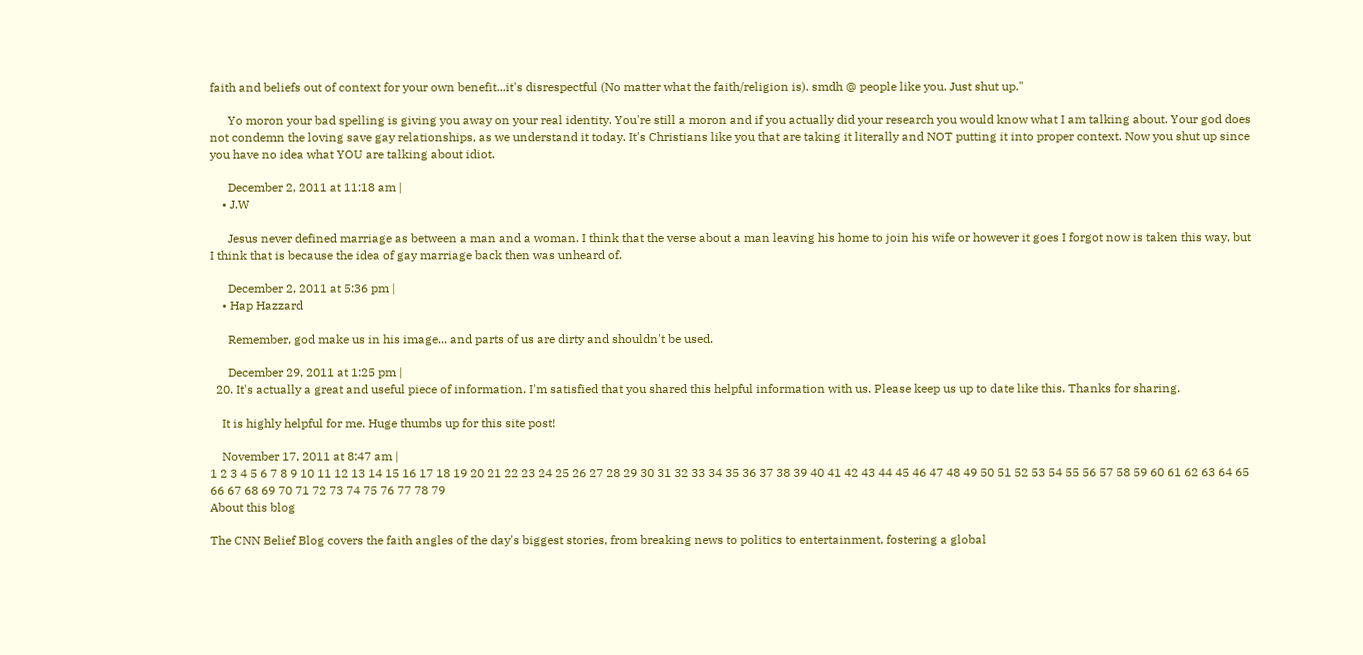faith and beliefs out of context for your own benefit...it's disrespectful (No matter what the faith/religion is). smdh @ people like you. Just shut up."

      Yo moron your bad spelling is giving you away on your real identity. You're still a moron and if you actually did your research you would know what I am talking about. Your god does not condemn the loving save gay relationships, as we understand it today. It's Christians like you that are taking it literally and NOT putting it into proper context. Now you shut up since you have no idea what YOU are talking about idiot.

      December 2, 2011 at 11:18 am |
    • J.W

      Jesus never defined marriage as between a man and a woman. I think that the verse about a man leaving his home to join his wife or however it goes I forgot now is taken this way, but I think that is because the idea of gay marriage back then was unheard of.

      December 2, 2011 at 5:36 pm |
    • Hap Hazzard

      Remember, god make us in his image... and parts of us are dirty and shouldn't be used.

      December 29, 2011 at 1:25 pm |
  20. It's actually a great and useful piece of information. I'm satisfied that you shared this helpful information with us. Please keep us up to date like this. Thanks for sharing.

    It is highly helpful for me. Huge thumbs up for this site post!

    November 17, 2011 at 8:47 am |
1 2 3 4 5 6 7 8 9 10 11 12 13 14 15 16 17 18 19 20 21 22 23 24 25 26 27 28 29 30 31 32 33 34 35 36 37 38 39 40 41 42 43 44 45 46 47 48 49 50 51 52 53 54 55 56 57 58 59 60 61 62 63 64 65 66 67 68 69 70 71 72 73 74 75 76 77 78 79
About this blog

The CNN Belief Blog covers the faith angles of the day's biggest stories, from breaking news to politics to entertainment, fostering a global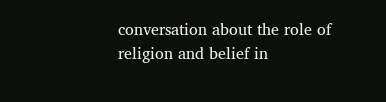conversation about the role of religion and belief in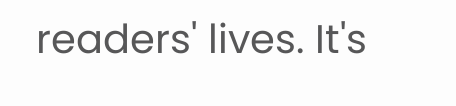readers' lives. It's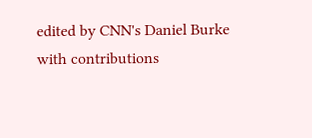edited by CNN's Daniel Burke with contributions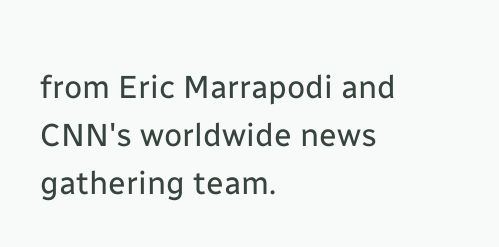from Eric Marrapodi and CNN's worldwide news gathering team.